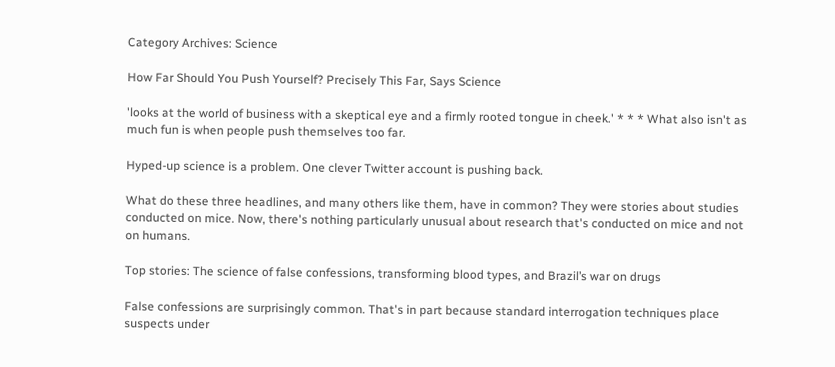Category Archives: Science

How Far Should You Push Yourself? Precisely This Far, Says Science

'looks at the world of business with a skeptical eye and a firmly rooted tongue in cheek.' * * * What also isn't as much fun is when people push themselves too far.

Hyped-up science is a problem. One clever Twitter account is pushing back.

What do these three headlines, and many others like them, have in common? They were stories about studies conducted on mice. Now, there's nothing particularly unusual about research that's conducted on mice and not on humans.

Top stories: The science of false confessions, transforming blood types, and Brazil’s war on drugs

False confessions are surprisingly common. That's in part because standard interrogation techniques place suspects under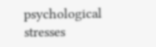psychological stresses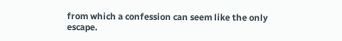from which a confession can seem like the only escape.